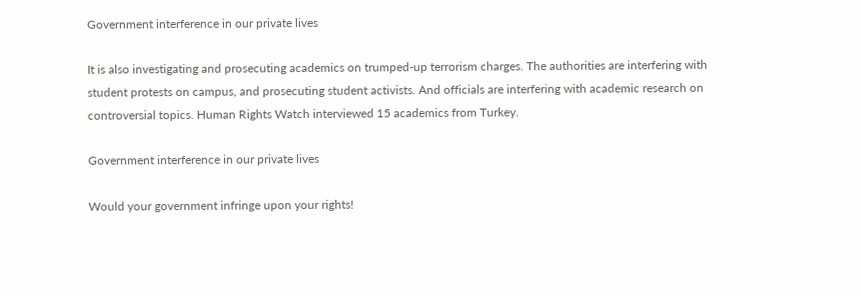Government interference in our private lives

It is also investigating and prosecuting academics on trumped-up terrorism charges. The authorities are interfering with student protests on campus, and prosecuting student activists. And officials are interfering with academic research on controversial topics. Human Rights Watch interviewed 15 academics from Turkey.

Government interference in our private lives

Would your government infringe upon your rights!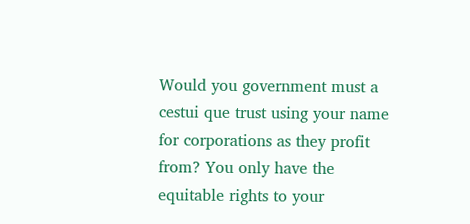Would you government must a cestui que trust using your name for corporations as they profit from? You only have the equitable rights to your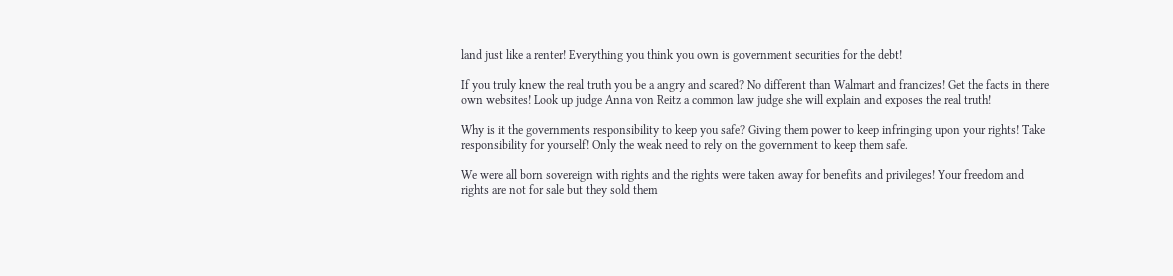land just like a renter! Everything you think you own is government securities for the debt!

If you truly knew the real truth you be a angry and scared? No different than Walmart and francizes! Get the facts in there own websites! Look up judge Anna von Reitz a common law judge she will explain and exposes the real truth!

Why is it the governments responsibility to keep you safe? Giving them power to keep infringing upon your rights! Take responsibility for yourself! Only the weak need to rely on the government to keep them safe.

We were all born sovereign with rights and the rights were taken away for benefits and privileges! Your freedom and rights are not for sale but they sold them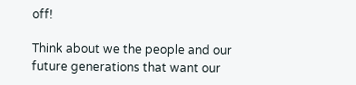off!

Think about we the people and our future generations that want our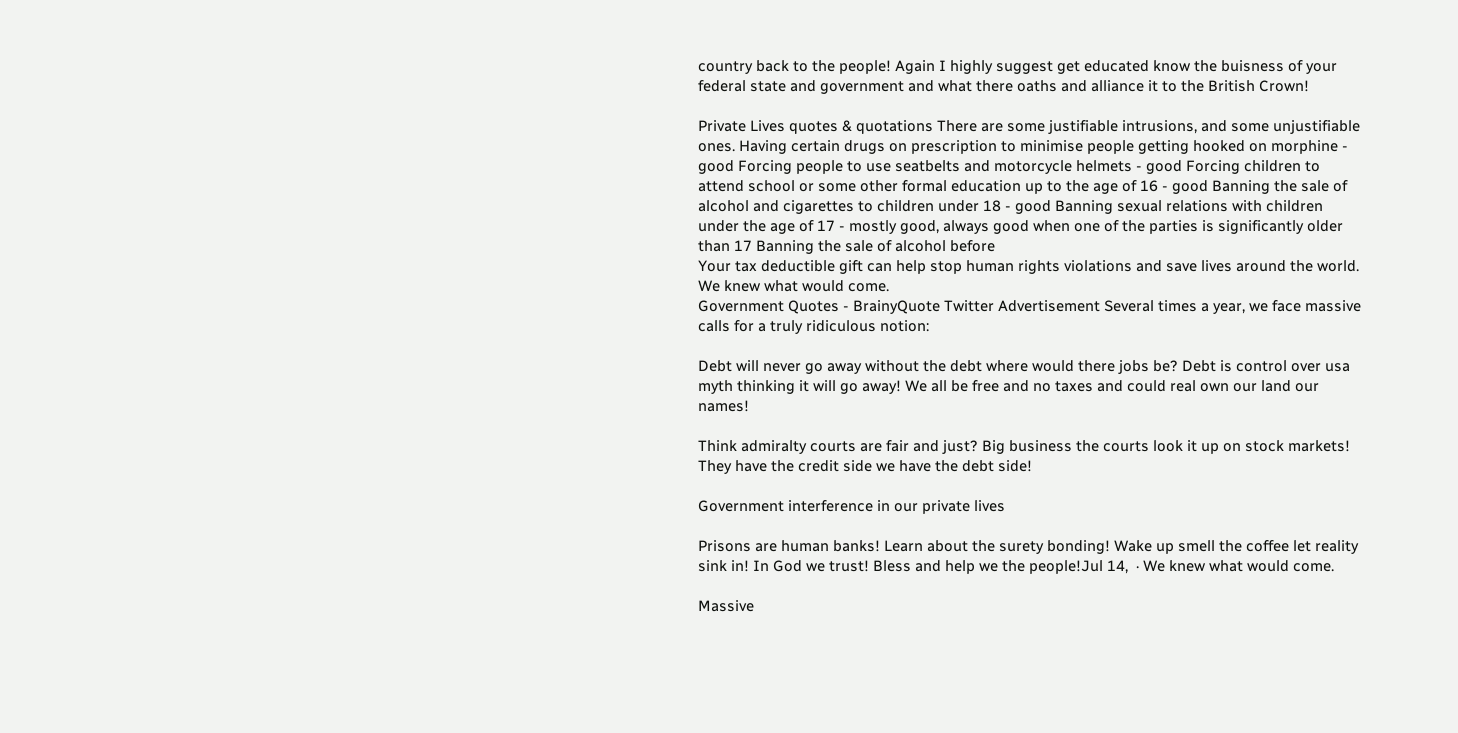country back to the people! Again I highly suggest get educated know the buisness of your federal state and government and what there oaths and alliance it to the British Crown!

Private Lives quotes & quotations There are some justifiable intrusions, and some unjustifiable ones. Having certain drugs on prescription to minimise people getting hooked on morphine - good Forcing people to use seatbelts and motorcycle helmets - good Forcing children to attend school or some other formal education up to the age of 16 - good Banning the sale of alcohol and cigarettes to children under 18 - good Banning sexual relations with children under the age of 17 - mostly good, always good when one of the parties is significantly older than 17 Banning the sale of alcohol before
Your tax deductible gift can help stop human rights violations and save lives around the world. We knew what would come.
Government Quotes - BrainyQuote Twitter Advertisement Several times a year, we face massive calls for a truly ridiculous notion:

Debt will never go away without the debt where would there jobs be? Debt is control over usa myth thinking it will go away! We all be free and no taxes and could real own our land our names!

Think admiralty courts are fair and just? Big business the courts look it up on stock markets! They have the credit side we have the debt side!

Government interference in our private lives

Prisons are human banks! Learn about the surety bonding! Wake up smell the coffee let reality sink in! In God we trust! Bless and help we the people!Jul 14,  · We knew what would come.

Massive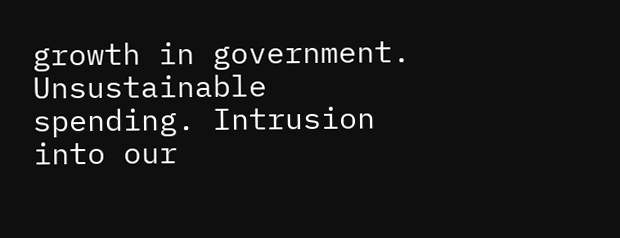growth in government. Unsustainable spending. Intrusion into our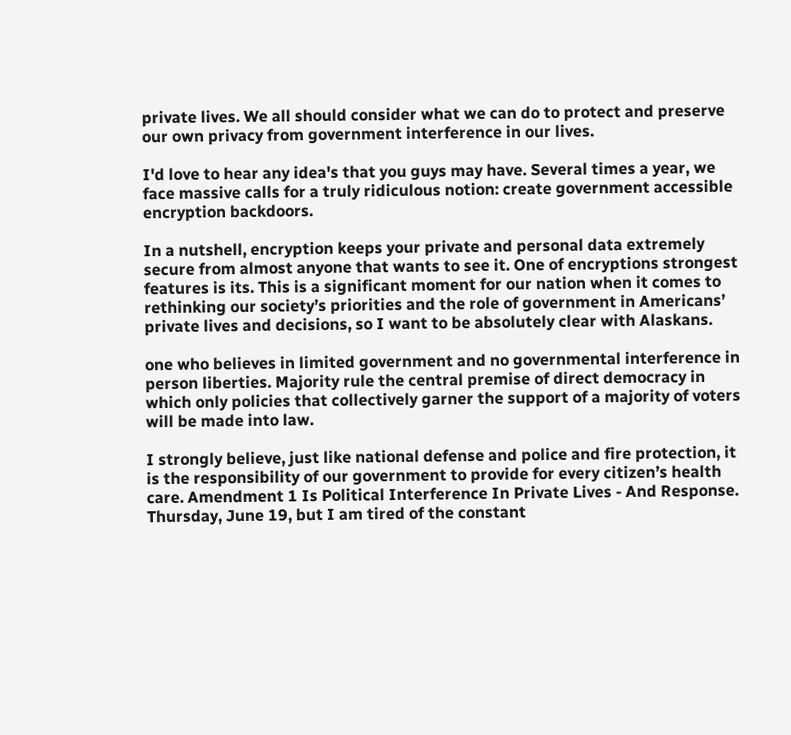private lives. We all should consider what we can do to protect and preserve our own privacy from government interference in our lives.

I'd love to hear any idea's that you guys may have. Several times a year, we face massive calls for a truly ridiculous notion: create government accessible encryption backdoors.

In a nutshell, encryption keeps your private and personal data extremely secure from almost anyone that wants to see it. One of encryptions strongest features is its. This is a significant moment for our nation when it comes to rethinking our society’s priorities and the role of government in Americans’ private lives and decisions, so I want to be absolutely clear with Alaskans.

one who believes in limited government and no governmental interference in person liberties. Majority rule the central premise of direct democracy in which only policies that collectively garner the support of a majority of voters will be made into law.

I strongly believe, just like national defense and police and fire protection, it is the responsibility of our government to provide for every citizen’s health care. Amendment 1 Is Political Interference In Private Lives - And Response. Thursday, June 19, but I am tired of the constant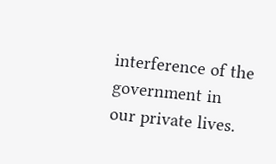interference of the government in our private lives.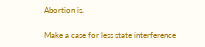Abortion is.

Make a case for less state interference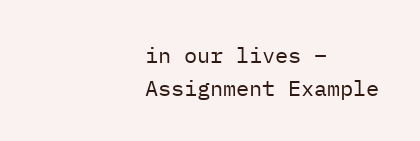in our lives – Assignment Example